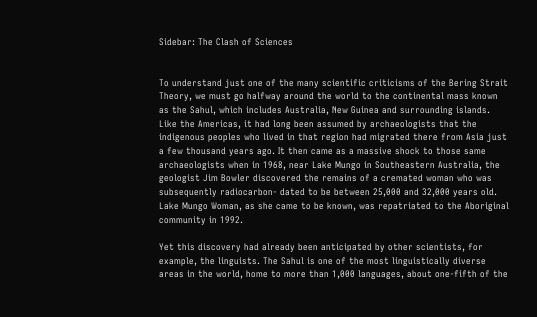Sidebar: The Clash of Sciences


To understand just one of the many scientific criticisms of the Bering Strait Theory, we must go halfway around the world to the continental mass known as the Sahul, which includes Australia, New Guinea and surrounding islands. Like the Americas, it had long been assumed by archaeologists that the indigenous peoples who lived in that region had migrated there from Asia just a few thousand years ago. It then came as a massive shock to those same archaeologists when in 1968, near Lake Mungo in Southeastern Australia, the geologist Jim Bowler discovered the remains of a cremated woman who was subsequently radiocarbon- dated to be between 25,000 and 32,000 years old. Lake Mungo Woman, as she came to be known, was repatriated to the Aboriginal community in 1992.

Yet this discovery had already been anticipated by other scientists, for example, the linguists. The Sahul is one of the most linguistically diverse areas in the world, home to more than 1,000 languages, about one-fifth of the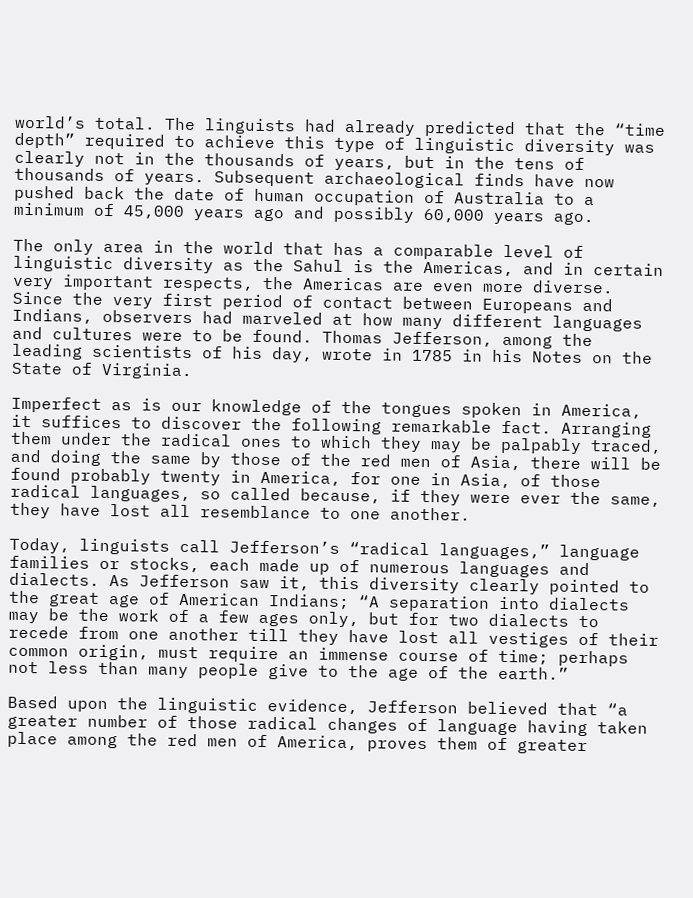world’s total. The linguists had already predicted that the “time depth” required to achieve this type of linguistic diversity was clearly not in the thousands of years, but in the tens of thousands of years. Subsequent archaeological finds have now pushed back the date of human occupation of Australia to a minimum of 45,000 years ago and possibly 60,000 years ago.

The only area in the world that has a comparable level of linguistic diversity as the Sahul is the Americas, and in certain very important respects, the Americas are even more diverse. Since the very first period of contact between Europeans and Indians, observers had marveled at how many different languages and cultures were to be found. Thomas Jefferson, among the leading scientists of his day, wrote in 1785 in his Notes on the State of Virginia.

Imperfect as is our knowledge of the tongues spoken in America, it suffices to discover the following remarkable fact. Arranging them under the radical ones to which they may be palpably traced, and doing the same by those of the red men of Asia, there will be found probably twenty in America, for one in Asia, of those radical languages, so called because, if they were ever the same, they have lost all resemblance to one another.

Today, linguists call Jefferson’s “radical languages,” language families or stocks, each made up of numerous languages and dialects. As Jefferson saw it, this diversity clearly pointed to the great age of American Indians; “A separation into dialects may be the work of a few ages only, but for two dialects to recede from one another till they have lost all vestiges of their common origin, must require an immense course of time; perhaps not less than many people give to the age of the earth.”

Based upon the linguistic evidence, Jefferson believed that “a greater number of those radical changes of language having taken place among the red men of America, proves them of greater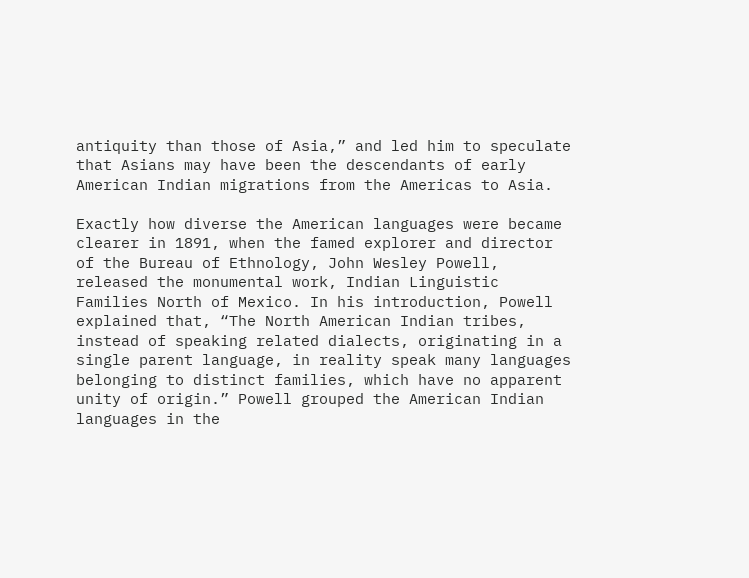antiquity than those of Asia,” and led him to speculate that Asians may have been the descendants of early American Indian migrations from the Americas to Asia.

Exactly how diverse the American languages were became clearer in 1891, when the famed explorer and director of the Bureau of Ethnology, John Wesley Powell, released the monumental work, Indian Linguistic Families North of Mexico. In his introduction, Powell explained that, “The North American Indian tribes, instead of speaking related dialects, originating in a single parent language, in reality speak many languages belonging to distinct families, which have no apparent unity of origin.” Powell grouped the American Indian languages in the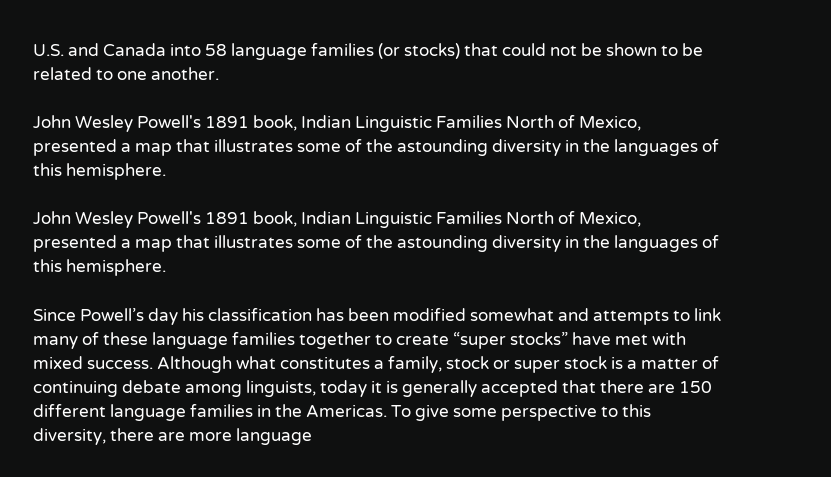U.S. and Canada into 58 language families (or stocks) that could not be shown to be related to one another.

John Wesley Powell's 1891 book, Indian Linguistic Families North of Mexico, presented a map that illustrates some of the astounding diversity in the languages of this hemisphere.

John Wesley Powell's 1891 book, Indian Linguistic Families North of Mexico, presented a map that illustrates some of the astounding diversity in the languages of this hemisphere.

Since Powell’s day his classification has been modified somewhat and attempts to link many of these language families together to create “super stocks” have met with mixed success. Although what constitutes a family, stock or super stock is a matter of continuing debate among linguists, today it is generally accepted that there are 150 different language families in the Americas. To give some perspective to this diversity, there are more language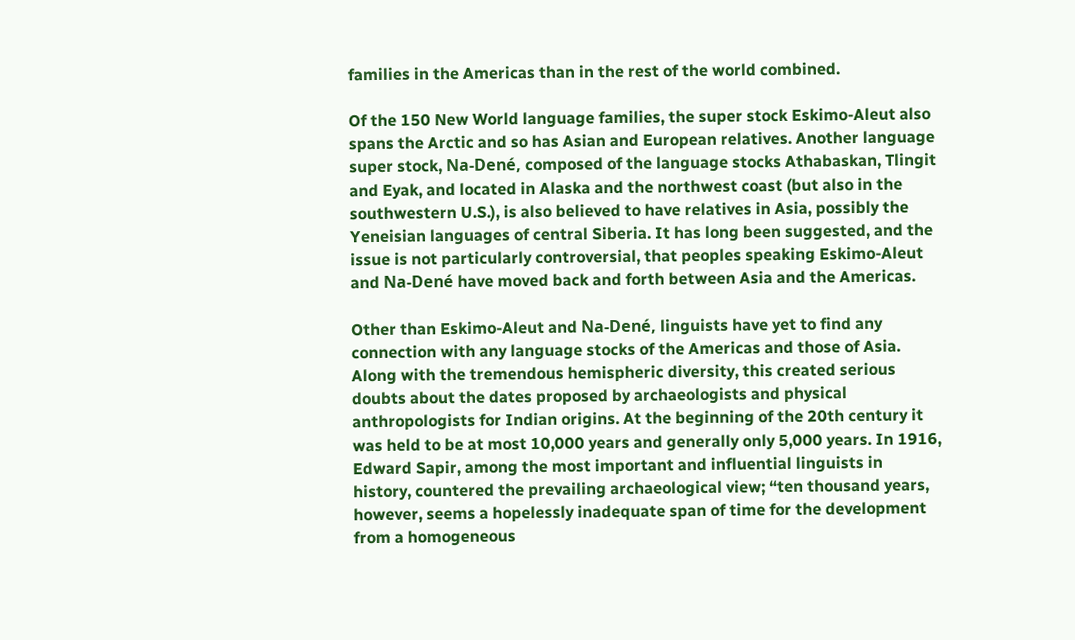families in the Americas than in the rest of the world combined.

Of the 150 New World language families, the super stock Eskimo-Aleut also spans the Arctic and so has Asian and European relatives. Another language super stock, Na-Dené, composed of the language stocks Athabaskan, Tlingit and Eyak, and located in Alaska and the northwest coast (but also in the southwestern U.S.), is also believed to have relatives in Asia, possibly the Yeneisian languages of central Siberia. It has long been suggested, and the issue is not particularly controversial, that peoples speaking Eskimo-Aleut and Na-Dené have moved back and forth between Asia and the Americas.

Other than Eskimo-Aleut and Na-Dené, linguists have yet to find any connection with any language stocks of the Americas and those of Asia. Along with the tremendous hemispheric diversity, this created serious doubts about the dates proposed by archaeologists and physical anthropologists for Indian origins. At the beginning of the 20th century it was held to be at most 10,000 years and generally only 5,000 years. In 1916, Edward Sapir, among the most important and influential linguists in history, countered the prevailing archaeological view; “ten thousand years, however, seems a hopelessly inadequate span of time for the development from a homogeneous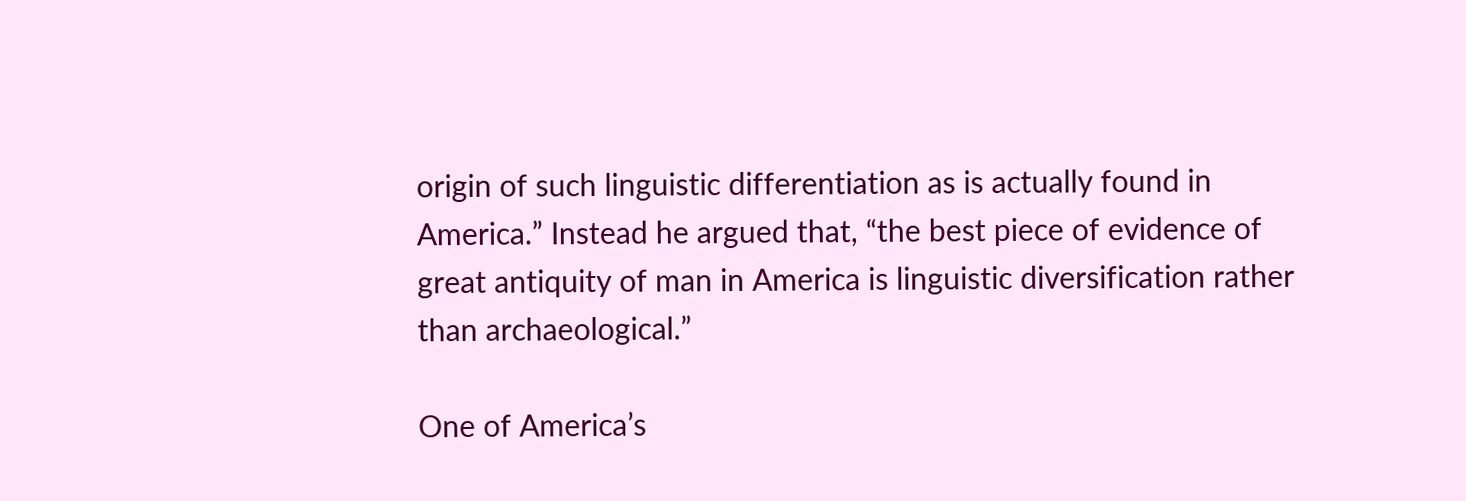origin of such linguistic differentiation as is actually found in America.” Instead he argued that, “the best piece of evidence of great antiquity of man in America is linguistic diversification rather than archaeological.”

One of America’s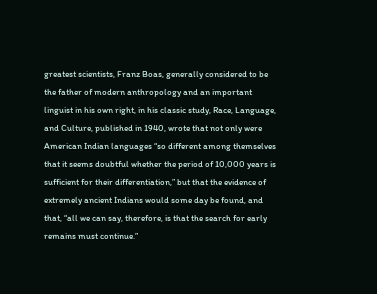greatest scientists, Franz Boas, generally considered to be the father of modern anthropology and an important linguist in his own right, in his classic study, Race, Language, and Culture, published in 1940, wrote that not only were American Indian languages “so different among themselves that it seems doubtful whether the period of 10,000 years is sufficient for their differentiation,” but that the evidence of extremely ancient Indians would some day be found, and that, “all we can say, therefore, is that the search for early remains must continue.”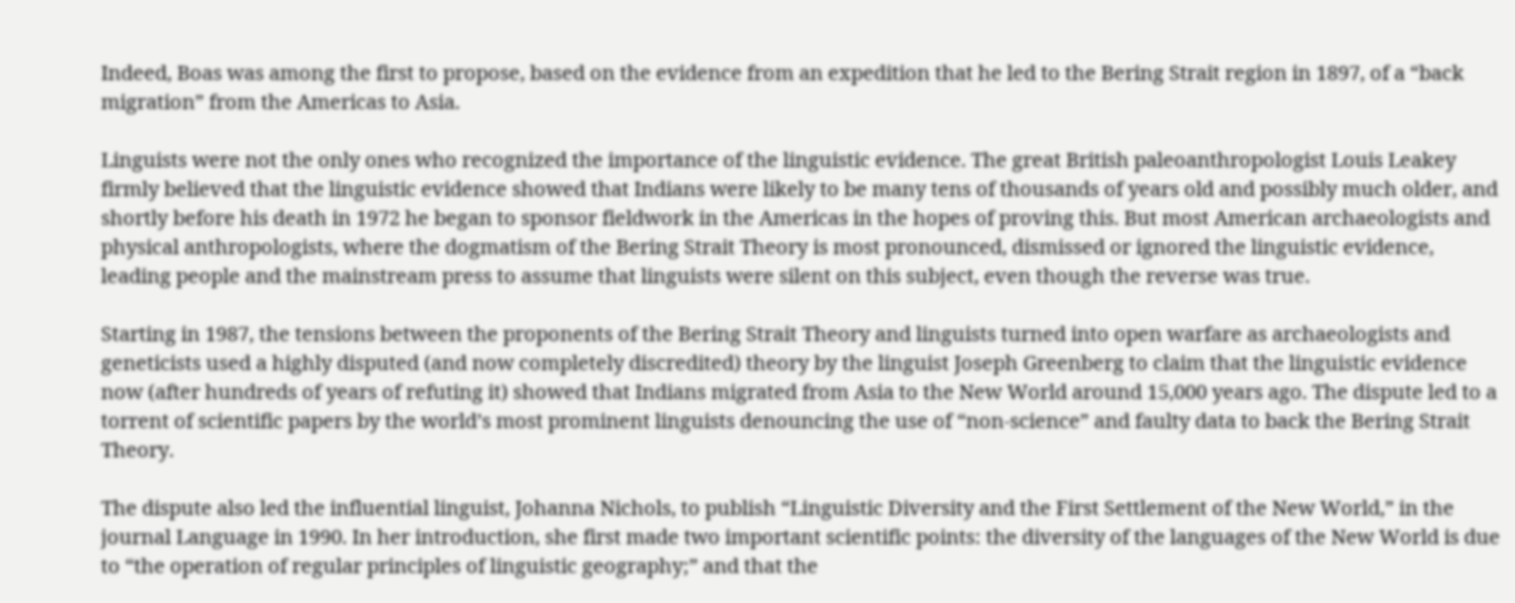Indeed, Boas was among the first to propose, based on the evidence from an expedition that he led to the Bering Strait region in 1897, of a “back migration” from the Americas to Asia.

Linguists were not the only ones who recognized the importance of the linguistic evidence. The great British paleoanthropologist Louis Leakey firmly believed that the linguistic evidence showed that Indians were likely to be many tens of thousands of years old and possibly much older, and shortly before his death in 1972 he began to sponsor fieldwork in the Americas in the hopes of proving this. But most American archaeologists and physical anthropologists, where the dogmatism of the Bering Strait Theory is most pronounced, dismissed or ignored the linguistic evidence, leading people and the mainstream press to assume that linguists were silent on this subject, even though the reverse was true.

Starting in 1987, the tensions between the proponents of the Bering Strait Theory and linguists turned into open warfare as archaeologists and geneticists used a highly disputed (and now completely discredited) theory by the linguist Joseph Greenberg to claim that the linguistic evidence now (after hundreds of years of refuting it) showed that Indians migrated from Asia to the New World around 15,000 years ago. The dispute led to a torrent of scientific papers by the world’s most prominent linguists denouncing the use of “non-science” and faulty data to back the Bering Strait Theory.

The dispute also led the influential linguist, Johanna Nichols, to publish “Linguistic Diversity and the First Settlement of the New World,” in the journal Language in 1990. In her introduction, she first made two important scientific points: the diversity of the languages of the New World is due to “the operation of regular principles of linguistic geography;” and that the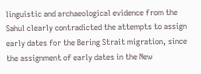linguistic and archaeological evidence from the Sahul clearly contradicted the attempts to assign early dates for the Bering Strait migration, since the assignment of early dates in the New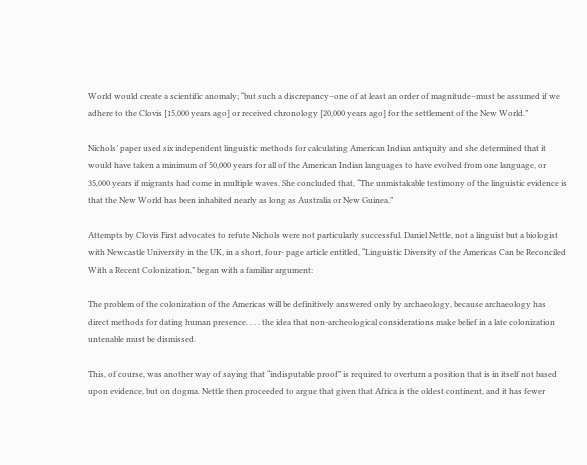World would create a scientific anomaly; “but such a discrepancy–one of at least an order of magnitude–must be assumed if we adhere to the Clovis [15,000 years ago] or received chronology [20,000 years ago] for the settlement of the New World.”

Nichols’ paper used six independent linguistic methods for calculating American Indian antiquity and she determined that it would have taken a minimum of 50,000 years for all of the American Indian languages to have evolved from one language, or 35,000 years if migrants had come in multiple waves. She concluded that, “The unmistakable testimony of the linguistic evidence is that the New World has been inhabited nearly as long as Australia or New Guinea.”

Attempts by Clovis First advocates to refute Nichols were not particularly successful. Daniel Nettle, not a linguist but a biologist with Newcastle University in the UK, in a short, four- page article entitled, “Linguistic Diversity of the Americas Can be Reconciled With a Recent Colonization,” began with a familiar argument:

The problem of the colonization of the Americas will be definitively answered only by archaeology, because archaeology has direct methods for dating human presence. . . . the idea that non-archeological considerations make belief in a late colonization untenable must be dismissed.

This, of course, was another way of saying that “indisputable proof” is required to overturn a position that is in itself not based upon evidence, but on dogma. Nettle then proceeded to argue that given that Africa is the oldest continent, and it has fewer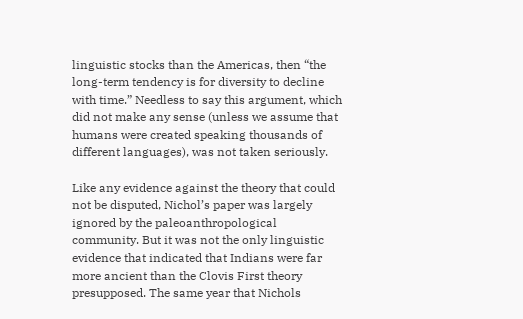linguistic stocks than the Americas, then “the long-term tendency is for diversity to decline with time.” Needless to say this argument, which did not make any sense (unless we assume that humans were created speaking thousands of different languages), was not taken seriously.

Like any evidence against the theory that could not be disputed, Nichol’s paper was largely ignored by the paleoanthropological community. But it was not the only linguistic evidence that indicated that Indians were far more ancient than the Clovis First theory presupposed. The same year that Nichols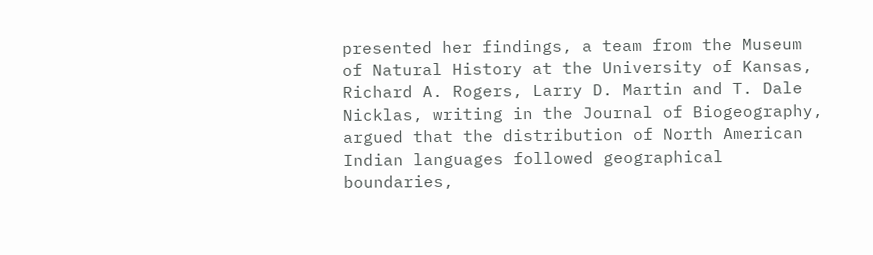presented her findings, a team from the Museum of Natural History at the University of Kansas, Richard A. Rogers, Larry D. Martin and T. Dale Nicklas, writing in the Journal of Biogeography, argued that the distribution of North American Indian languages followed geographical boundaries,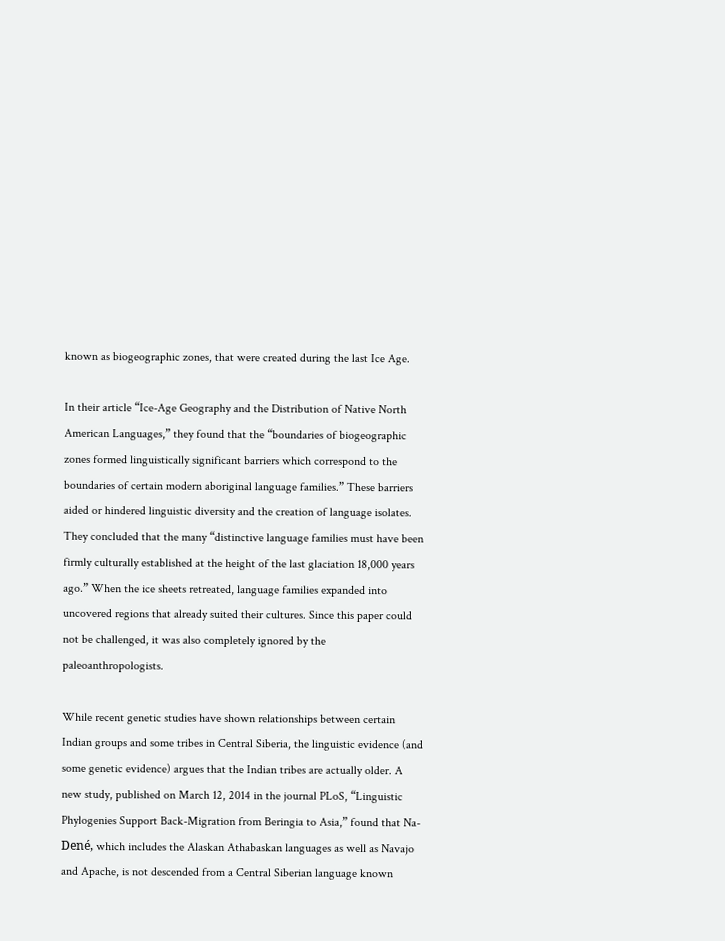known as biogeographic zones, that were created during the last Ice Age.

In their article “Ice-Age Geography and the Distribution of Native North American Languages,” they found that the “boundaries of biogeographic zones formed linguistically significant barriers which correspond to the boundaries of certain modern aboriginal language families.” These barriers aided or hindered linguistic diversity and the creation of language isolates. They concluded that the many “distinctive language families must have been firmly culturally established at the height of the last glaciation 18,000 years ago.” When the ice sheets retreated, language families expanded into uncovered regions that already suited their cultures. Since this paper could not be challenged, it was also completely ignored by the paleoanthropologists.

While recent genetic studies have shown relationships between certain Indian groups and some tribes in Central Siberia, the linguistic evidence (and some genetic evidence) argues that the Indian tribes are actually older. A new study, published on March 12, 2014 in the journal PLoS, “Linguistic Phylogenies Support Back-Migration from Beringia to Asia,” found that Na-Dené, which includes the Alaskan Athabaskan languages as well as Navajo and Apache, is not descended from a Central Siberian language known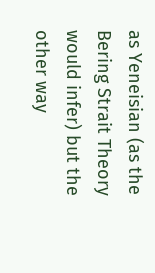as Yeneisian (as the Bering Strait Theory would infer) but the other way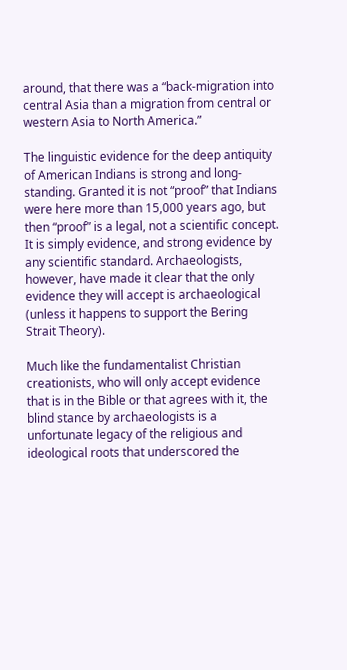around, that there was a “back-migration into central Asia than a migration from central or western Asia to North America.”

The linguistic evidence for the deep antiquity of American Indians is strong and long- standing. Granted it is not “proof” that Indians were here more than 15,000 years ago, but then “proof” is a legal, not a scientific concept. It is simply evidence, and strong evidence by any scientific standard. Archaeologists, however, have made it clear that the only evidence they will accept is archaeological (unless it happens to support the Bering Strait Theory).

Much like the fundamentalist Christian creationists, who will only accept evidence that is in the Bible or that agrees with it, the blind stance by archaeologists is a unfortunate legacy of the religious and ideological roots that underscored the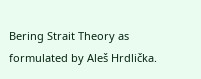Bering Strait Theory as formulated by Aleš Hrdlička.